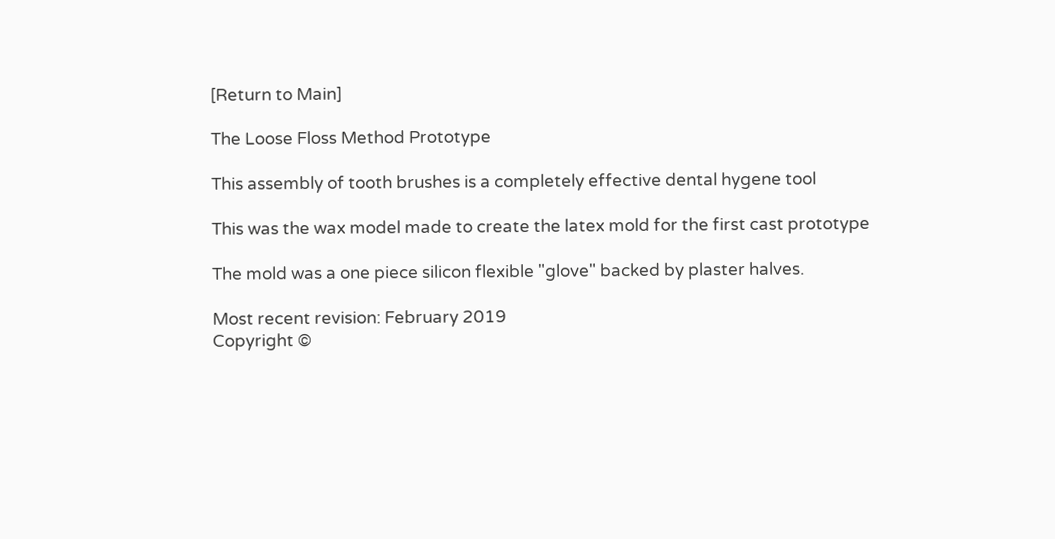[Return to Main]

The Loose Floss Method Prototype

This assembly of tooth brushes is a completely effective dental hygene tool

This was the wax model made to create the latex mold for the first cast prototype

The mold was a one piece silicon flexible "glove" backed by plaster halves.

Most recent revision: February 2019
Copyright ©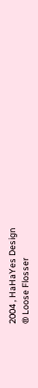2004 , HaHaYes Design
® Loose Flosser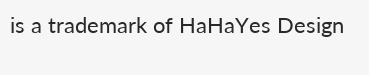is a trademark of HaHaYes Design